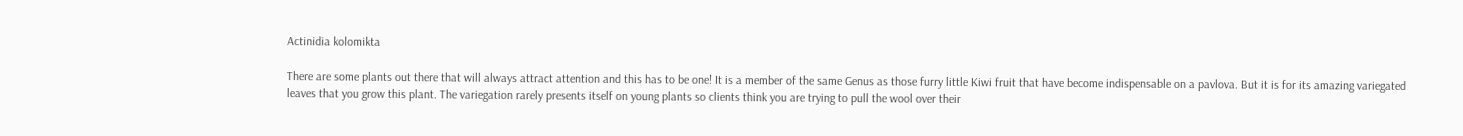Actinidia kolomikta

There are some plants out there that will always attract attention and this has to be one! It is a member of the same Genus as those furry little Kiwi fruit that have become indispensable on a pavlova. But it is for its amazing variegated leaves that you grow this plant. The variegation rarely presents itself on young plants so clients think you are trying to pull the wool over their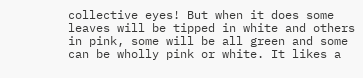collective eyes! But when it does some leaves will be tipped in white and others in pink, some will be all green and some can be wholly pink or white. It likes a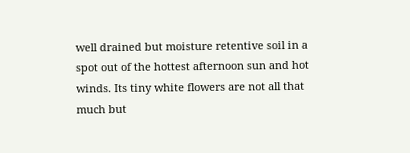well drained but moisture retentive soil in a spot out of the hottest afternoon sun and hot winds. Its tiny white flowers are not all that much but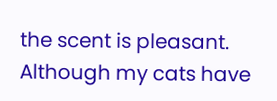the scent is pleasant. Although my cats have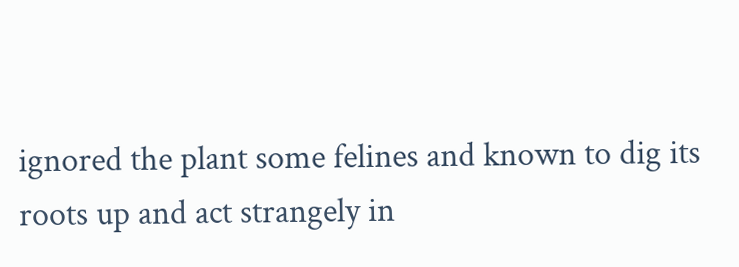ignored the plant some felines and known to dig its roots up and act strangely in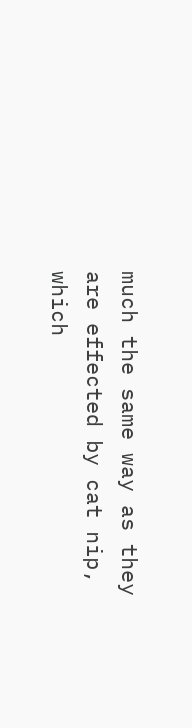much the same way as they are effected by cat nip, which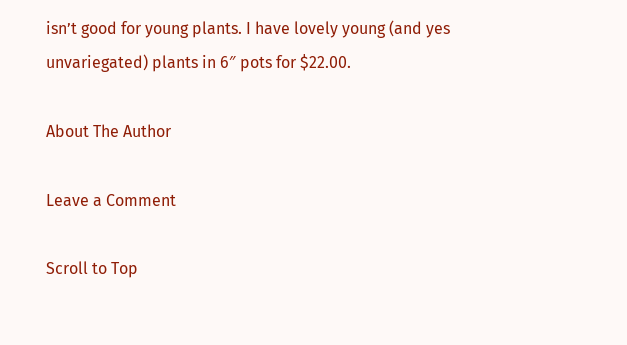isn’t good for young plants. I have lovely young (and yes unvariegated) plants in 6″ pots for $22.00.

About The Author

Leave a Comment

Scroll to Top